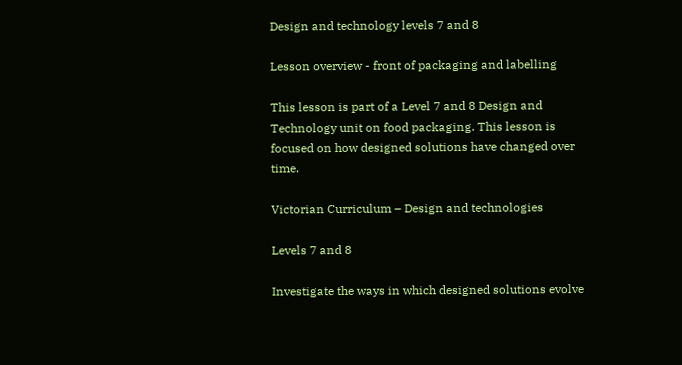Design and technology levels 7 and 8

Lesson overview - front of packaging and labelling

This lesson is part of a Level 7 and 8 Design and Technology unit on food packaging. This lesson is focused on how designed solutions have changed over time.

Victorian Curriculum – Design and technologies

Levels 7 and 8

Investigate the ways in which designed solutions evolve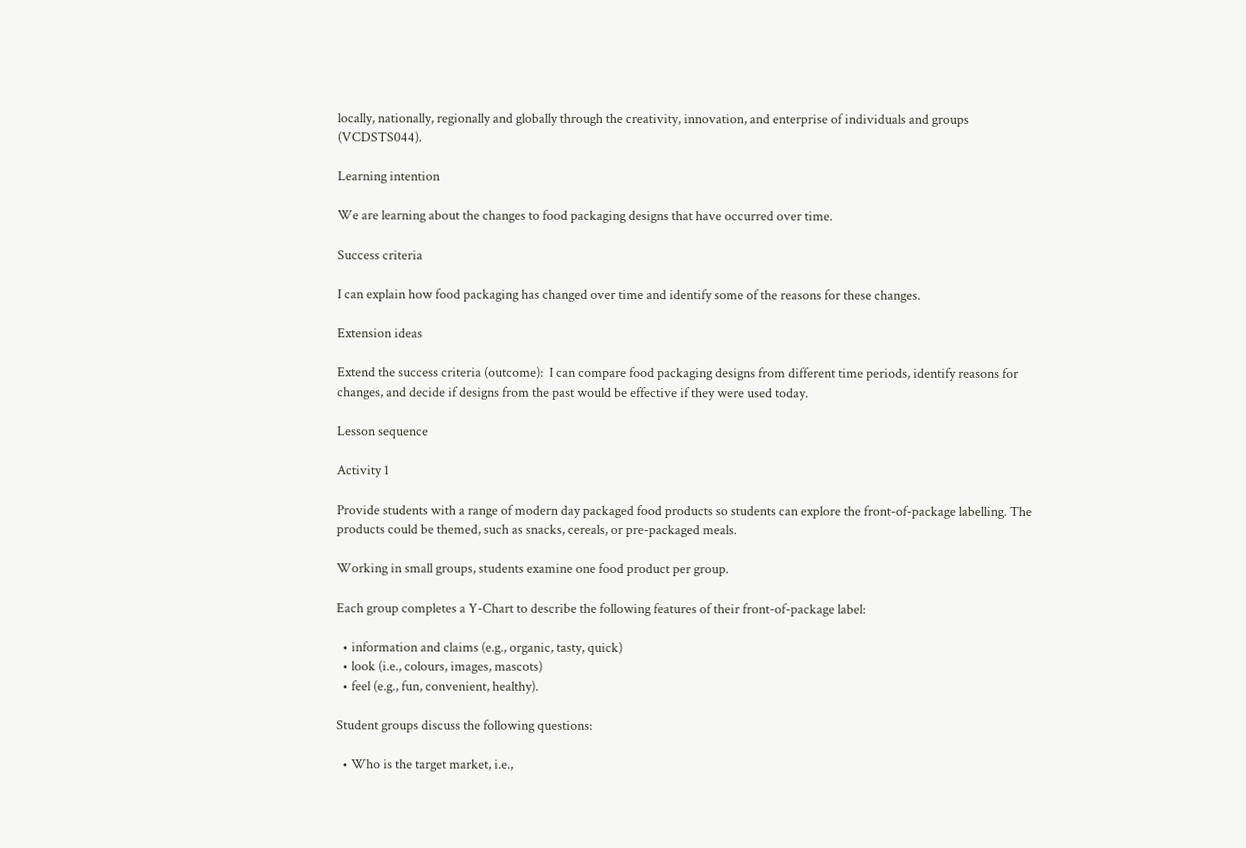locally, nationally, regionally and globally through the creativity, innovation, and enterprise of individuals and groups (VCDSTS044).

Learning intention

We are learning about the changes to food packaging designs that have occurred over time.

Success criteria

I can explain how food packaging has changed over time and identify some of the reasons for these changes.

Extension ideas

Extend the success criteria (outcome):  I can compare food packaging designs from different time periods, identify reasons for changes, and decide if designs from the past would be effective if they were used today.

Lesson sequence

Activity 1

Provide students with a range of modern day packaged food products so students can explore the front-of-package labelling. The products could be themed, such as snacks, cereals, or pre-packaged meals.

Working in small groups, students examine one food product per group.

Each group completes a Y-Chart to describe the following features of their front-of-package label:

  • information and claims (e.g., organic, tasty, quick)
  • look (i.e., colours, images, mascots)
  • feel (e.g., fun, convenient, healthy).

Student groups discuss the following questions:

  • Who is the target market, i.e.,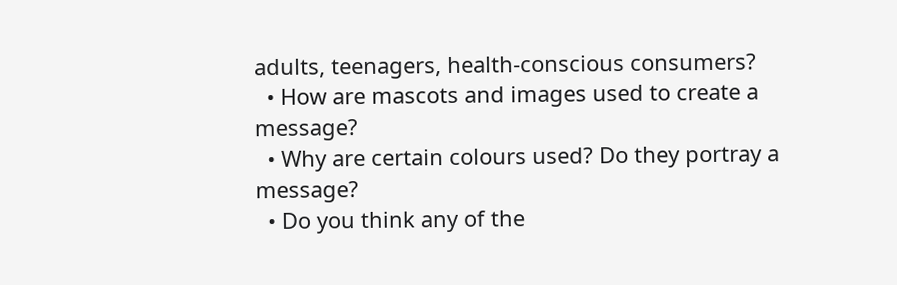adults, teenagers, health-conscious consumers?
  • How are mascots and images used to create a message?
  • Why are certain colours used? Do they portray a message?
  • Do you think any of the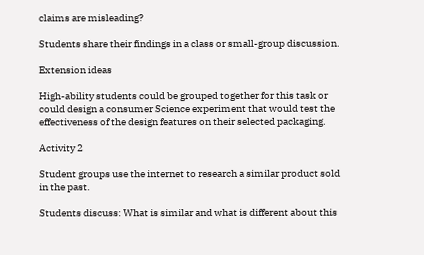claims are misleading?

Students share their findings in a class or small-group discussion.

Extension ideas

High-ability students could be grouped together for this task or could design a consumer Science experiment that would test the effectiveness of the design features on their selected packaging.

Activity 2

Student groups use the internet to research a similar product sold in the past.

Students discuss: What is similar and what is different about this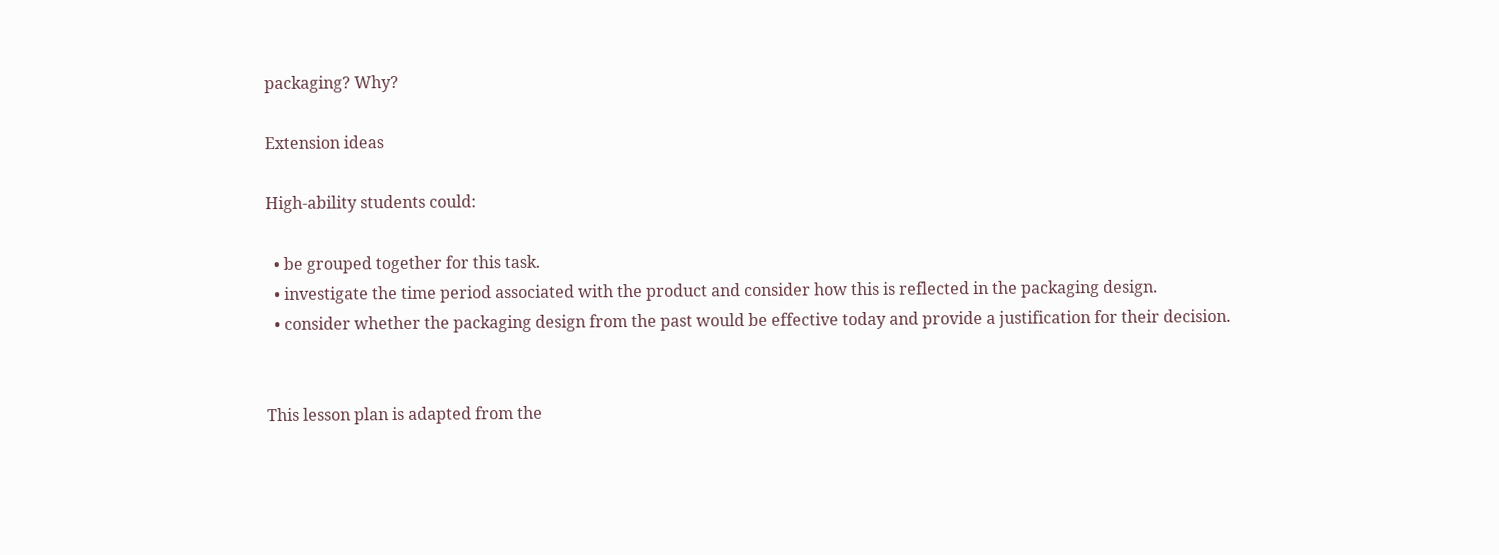packaging? Why?

Extension ideas

High-ability students could:

  • be grouped together for this task.
  • investigate the time period associated with the product and consider how this is reflected in the packaging design.
  • consider whether the packaging design from the past would be effective today and provide a justification for their decision.


This lesson plan is adapted from the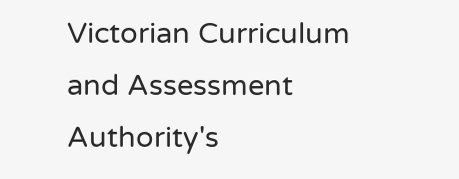Victorian Curriculum and Assessment Authority's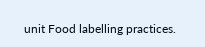unit Food labelling practices.